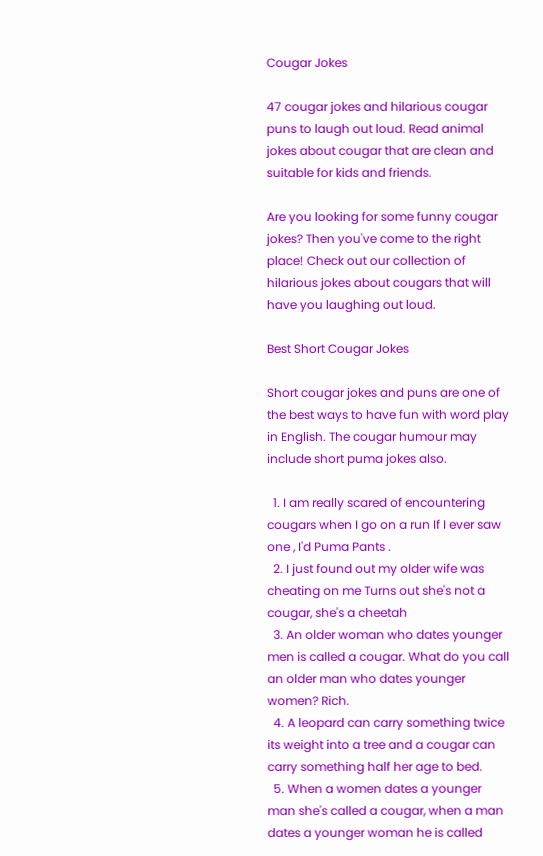Cougar Jokes

47 cougar jokes and hilarious cougar puns to laugh out loud. Read animal jokes about cougar that are clean and suitable for kids and friends.

Are you looking for some funny cougar jokes? Then you've come to the right place! Check out our collection of hilarious jokes about cougars that will have you laughing out loud.

Best Short Cougar Jokes

Short cougar jokes and puns are one of the best ways to have fun with word play in English. The cougar humour may include short puma jokes also.

  1. I am really scared of encountering cougars when I go on a run If I ever saw one , I'd Puma Pants .
  2. I just found out my older wife was cheating on me Turns out she's not a cougar, she's a cheetah
  3. An older woman who dates younger men is called a cougar. What do you call an older man who dates younger women? Rich.
  4. A leopard can carry something twice its weight into a tree and a cougar can carry something half her age to bed.
  5. When a women dates a younger man she's called a cougar, when a man dates a younger woman he is called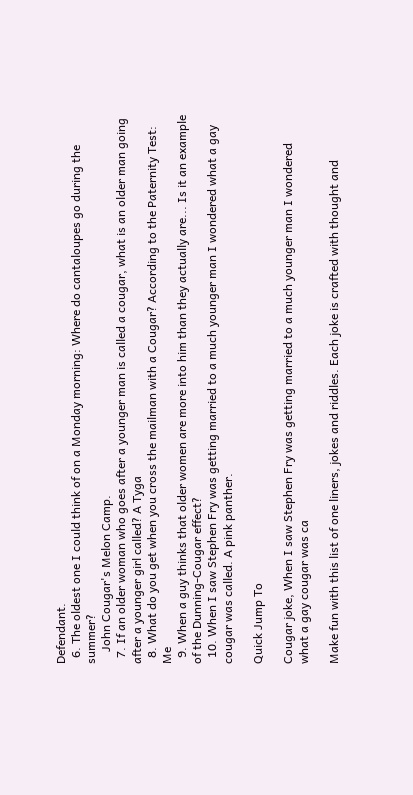Defendant.
  6. The oldest one I could think of on a Monday morning: Where do cantaloupes go during the summer?
    John Cougar's Melon Camp.
  7. If an older woman who goes after a younger man is called a cougar, what is an older man going after a younger girl called? A Tyga
  8. What do you get when you cross the mailman with a Cougar? According to the Paternity Test: Me
  9. When a guy thinks that older women are more into him than they actually are... Is it an example of the Dunning-Cougar effect?
  10. When I saw Stephen Fry was getting married to a much younger man I wondered what a gay cougar was called. A pink panther.

Quick Jump To

Cougar joke, When I saw Stephen Fry was getting married to a much younger man I wondered what a gay cougar was ca

Make fun with this list of one liners, jokes and riddles. Each joke is crafted with thought and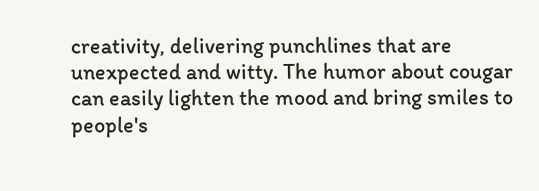creativity, delivering punchlines that are unexpected and witty. The humor about cougar can easily lighten the mood and bring smiles to people's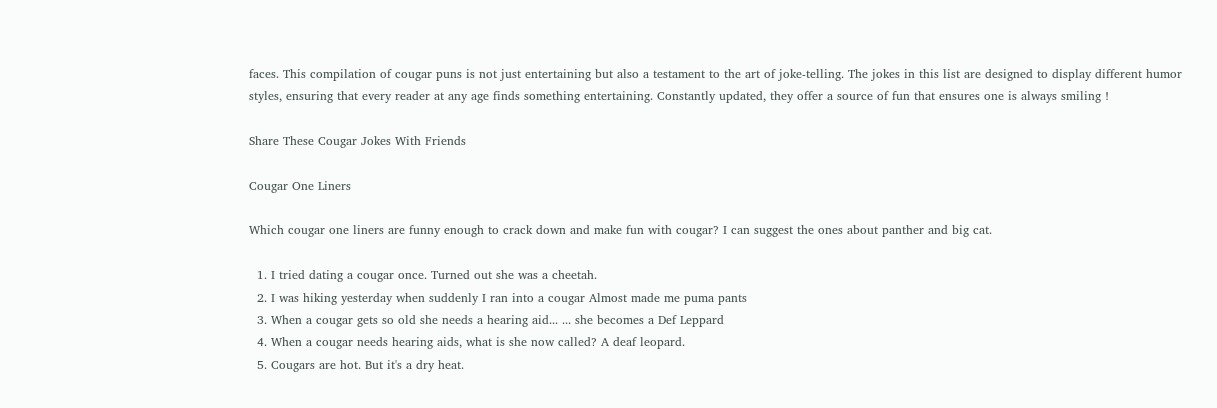faces. This compilation of cougar puns is not just entertaining but also a testament to the art of joke-telling. The jokes in this list are designed to display different humor styles, ensuring that every reader at any age finds something entertaining. Constantly updated, they offer a source of fun that ensures one is always smiling !

Share These Cougar Jokes With Friends

Cougar One Liners

Which cougar one liners are funny enough to crack down and make fun with cougar? I can suggest the ones about panther and big cat.

  1. I tried dating a cougar once. Turned out she was a cheetah.
  2. I was hiking yesterday when suddenly I ran into a cougar Almost made me puma pants
  3. When a cougar gets so old she needs a hearing aid... ... she becomes a Def Leppard
  4. When a cougar needs hearing aids, what is she now called? A deaf leopard.
  5. Cougars are hot. But it's a dry heat.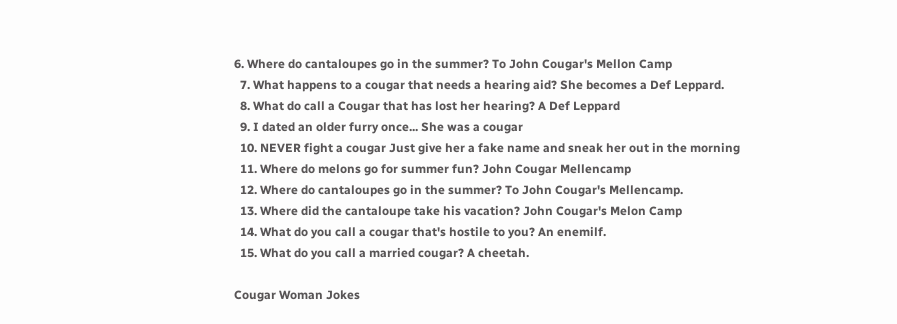6. Where do cantaloupes go in the summer? To John Cougar's Mellon Camp
  7. What happens to a cougar that needs a hearing aid? She becomes a Def Leppard.
  8. What do call a Cougar that has lost her hearing? A Def Leppard
  9. I dated an older furry once... She was a cougar
  10. NEVER fight a cougar Just give her a fake name and sneak her out in the morning
  11. Where do melons go for summer fun? John Cougar Mellencamp
  12. Where do cantaloupes go in the summer? To John Cougar's Mellencamp.
  13. Where did the cantaloupe take his vacation? John Cougar's Melon Camp
  14. What do you call a cougar that's hostile to you? An enemilf.
  15. What do you call a married cougar? A cheetah.

Cougar Woman Jokes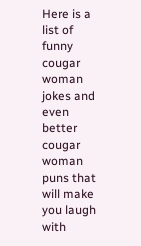Here is a list of funny cougar woman jokes and even better cougar woman puns that will make you laugh with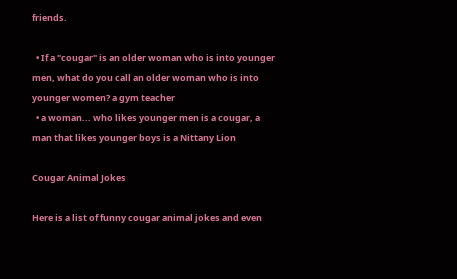friends.

  • If a "cougar" is an older woman who is into younger men, what do you call an older woman who is into younger women? a gym teacher
  • a woman... who likes younger men is a cougar, a man that likes younger boys is a Nittany Lion

Cougar Animal Jokes

Here is a list of funny cougar animal jokes and even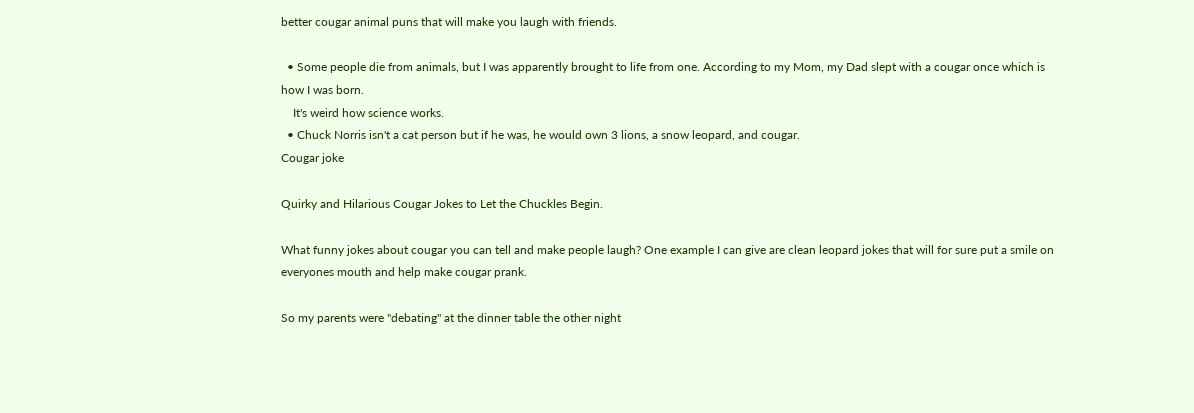better cougar animal puns that will make you laugh with friends.

  • Some people die from animals, but I was apparently brought to life from one. According to my Mom, my Dad slept with a cougar once which is how I was born.
    It's weird how science works.
  • Chuck Norris isn't a cat person but if he was, he would own 3 lions, a snow leopard, and cougar.
Cougar joke

Quirky and Hilarious Cougar Jokes to Let the Chuckles Begin.

What funny jokes about cougar you can tell and make people laugh? One example I can give are clean leopard jokes that will for sure put a smile on everyones mouth and help make cougar prank.

So my parents were "debating" at the dinner table the other night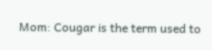Mom: Cougar is the term used to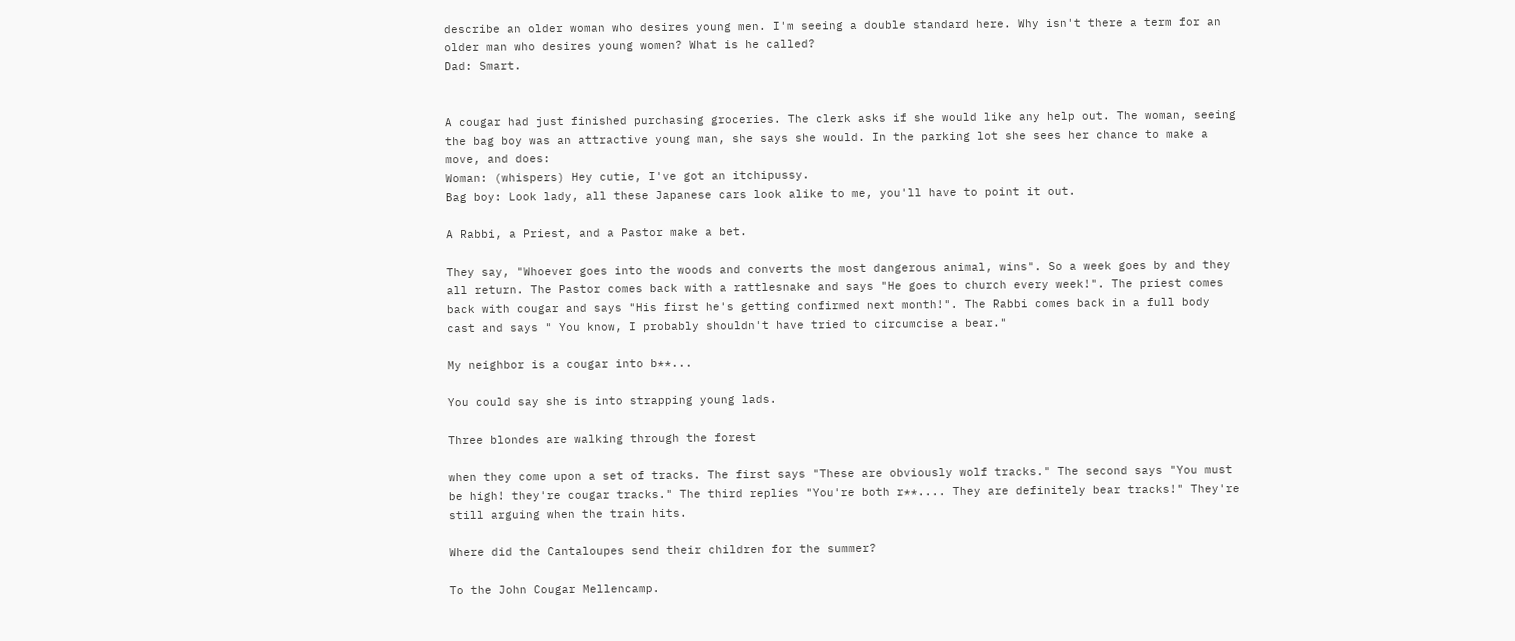describe an older woman who desires young men. I'm seeing a double standard here. Why isn't there a term for an older man who desires young women? What is he called?
Dad: Smart.


A cougar had just finished purchasing groceries. The clerk asks if she would like any help out. The woman, seeing the bag boy was an attractive young man, she says she would. In the parking lot she sees her chance to make a move, and does:
Woman: (whispers) Hey cutie, I've got an itchipussy.
Bag boy: Look lady, all these Japanese cars look alike to me, you'll have to point it out.

A Rabbi, a Priest, and a Pastor make a bet.

They say, "Whoever goes into the woods and converts the most dangerous animal, wins". So a week goes by and they all return. The Pastor comes back with a rattlesnake and says "He goes to church every week!". The priest comes back with cougar and says "His first he's getting confirmed next month!". The Rabbi comes back in a full body cast and says " You know, I probably shouldn't have tried to circumcise a bear."

My neighbor is a cougar into b**...

You could say she is into strapping young lads.

Three blondes are walking through the forest

when they come upon a set of tracks. The first says "These are obviously wolf tracks." The second says "You must be high! they're cougar tracks." The third replies "You're both r**.... They are definitely bear tracks!" They're still arguing when the train hits.

Where did the Cantaloupes send their children for the summer?

To the John Cougar Mellencamp.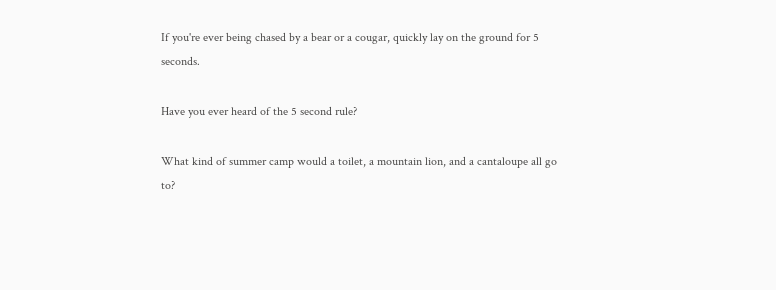If you're ever being chased by a bear or a cougar, quickly lay on the ground for 5 seconds.

Have you ever heard of the 5 second rule?

What kind of summer camp would a toilet, a mountain lion, and a cantaloupe all go to?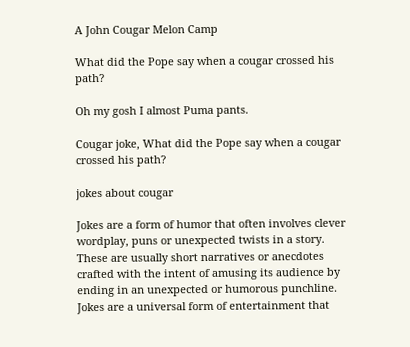A John Cougar Melon Camp

What did the Pope say when a cougar crossed his path?

Oh my gosh I almost Puma pants.

Cougar joke, What did the Pope say when a cougar crossed his path?

jokes about cougar

Jokes are a form of humor that often involves clever wordplay, puns or unexpected twists in a story. These are usually short narratives or anecdotes crafted with the intent of amusing its audience by ending in an unexpected or humorous punchline. Jokes are a universal form of entertainment that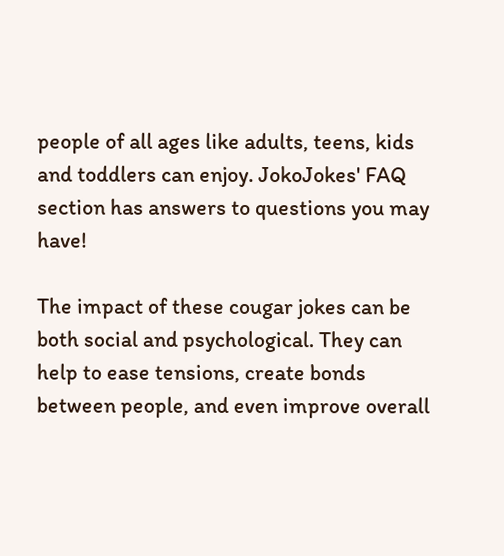people of all ages like adults, teens, kids and toddlers can enjoy. JokoJokes' FAQ section has answers to questions you may have!

The impact of these cougar jokes can be both social and psychological. They can help to ease tensions, create bonds between people, and even improve overall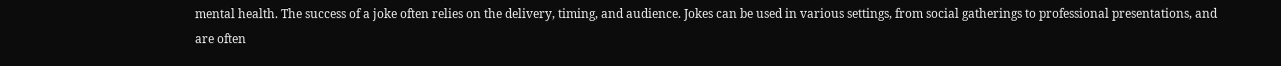mental health. The success of a joke often relies on the delivery, timing, and audience. Jokes can be used in various settings, from social gatherings to professional presentations, and are often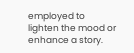employed to lighten the mood or enhance a story.